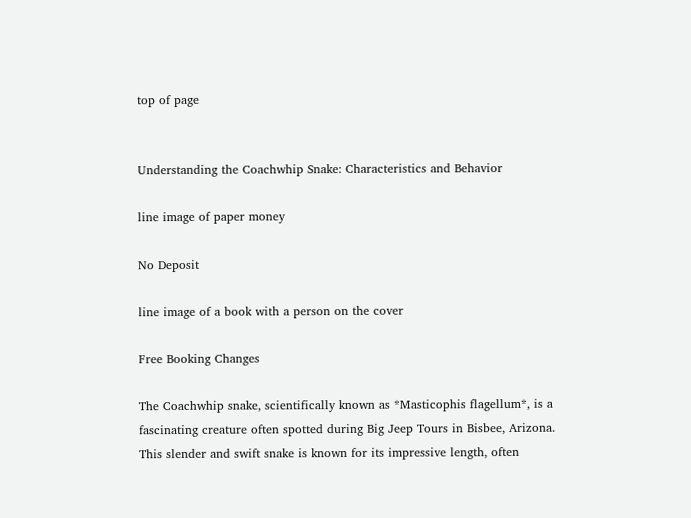top of page


Understanding the Coachwhip Snake: Characteristics and Behavior

line image of paper money

No Deposit

line image of a book with a person on the cover

Free Booking Changes

The Coachwhip snake, scientifically known as *Masticophis flagellum*, is a fascinating creature often spotted during Big Jeep Tours in Bisbee, Arizona. This slender and swift snake is known for its impressive length, often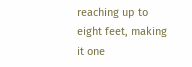reaching up to eight feet, making it one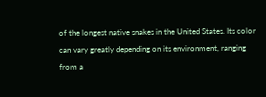of the longest native snakes in the United States. Its color can vary greatly depending on its environment, ranging from a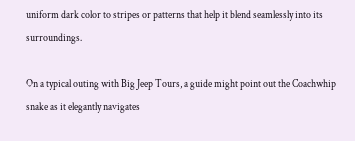uniform dark color to stripes or patterns that help it blend seamlessly into its surroundings.

On a typical outing with Big Jeep Tours, a guide might point out the Coachwhip snake as it elegantly navigates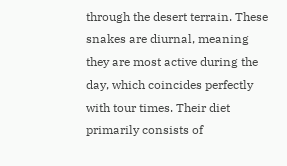through the desert terrain. These snakes are diurnal, meaning they are most active during the day, which coincides perfectly with tour times. Their diet primarily consists of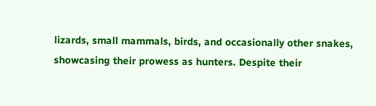lizards, small mammals, birds, and occasionally other snakes, showcasing their prowess as hunters. Despite their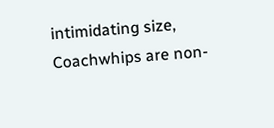intimidating size, Coachwhips are non-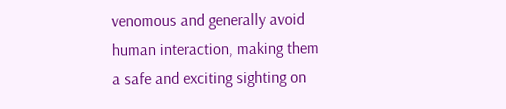venomous and generally avoid human interaction, making them a safe and exciting sighting on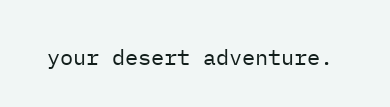your desert adventure.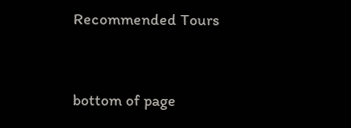Recommended Tours


bottom of page